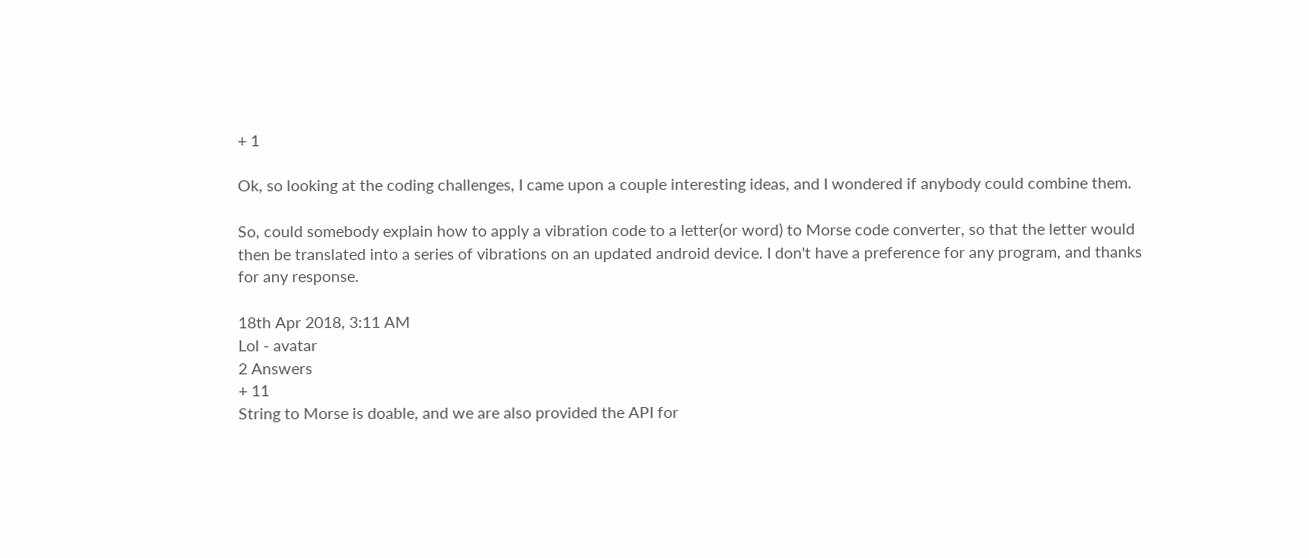+ 1

Ok, so looking at the coding challenges, I came upon a couple interesting ideas, and I wondered if anybody could combine them.

So, could somebody explain how to apply a vibration code to a letter(or word) to Morse code converter, so that the letter would then be translated into a series of vibrations on an updated android device. I don't have a preference for any program, and thanks for any response.

18th Apr 2018, 3:11 AM
Lol - avatar
2 Answers
+ 11
String to Morse is doable, and we are also provided the API for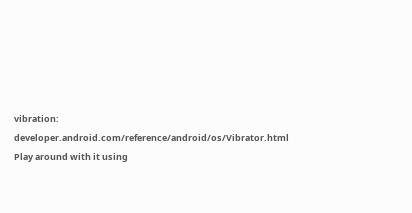vibration: developer.android.com/reference/android/os/Vibrator.html Play around with it using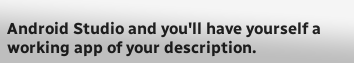Android Studio and you'll have yourself a working app of your description.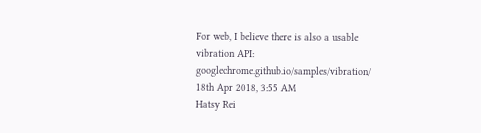For web, I believe there is also a usable vibration API: googlechrome.github.io/samples/vibration/
18th Apr 2018, 3:55 AM
Hatsy Rei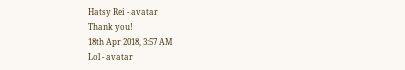Hatsy Rei - avatar
Thank you!
18th Apr 2018, 3:57 AM
Lol - avatar